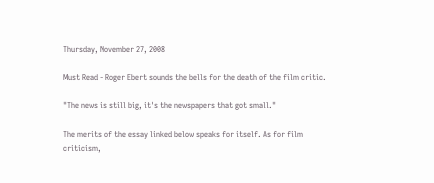Thursday, November 27, 2008

Must Read - Roger Ebert sounds the bells for the death of the film critic.

"The news is still big, it's the newspapers that got small."

The merits of the essay linked below speaks for itself. As for film criticism,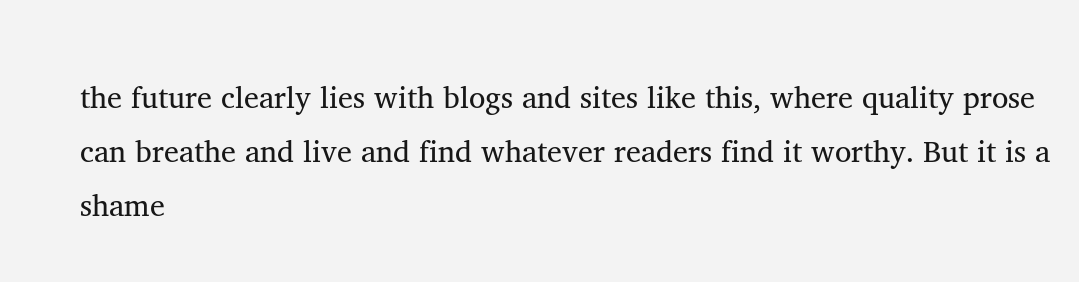the future clearly lies with blogs and sites like this, where quality prose can breathe and live and find whatever readers find it worthy. But it is a shame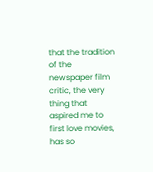that the tradition of the newspaper film critic, the very thing that aspired me to first love movies, has so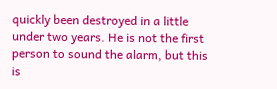quickly been destroyed in a little under two years. He is not the first person to sound the alarm, but this is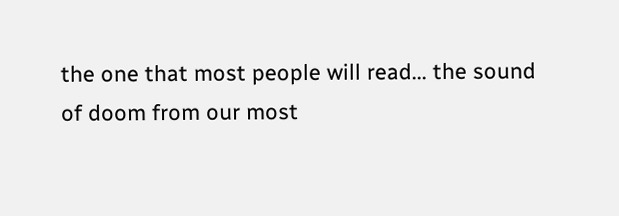the one that most people will read... the sound of doom from our most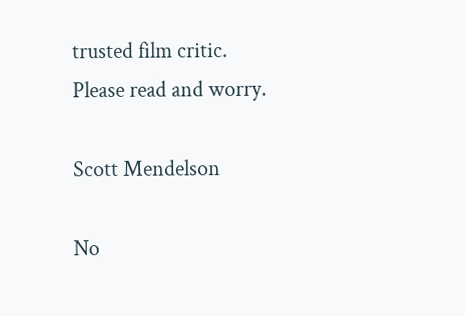trusted film critic.
Please read and worry.

Scott Mendelson

No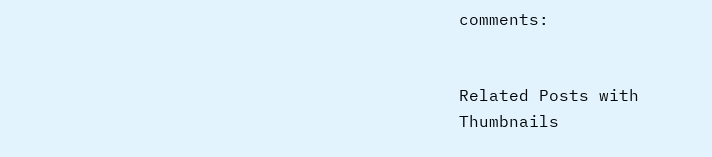comments:


Related Posts with Thumbnails